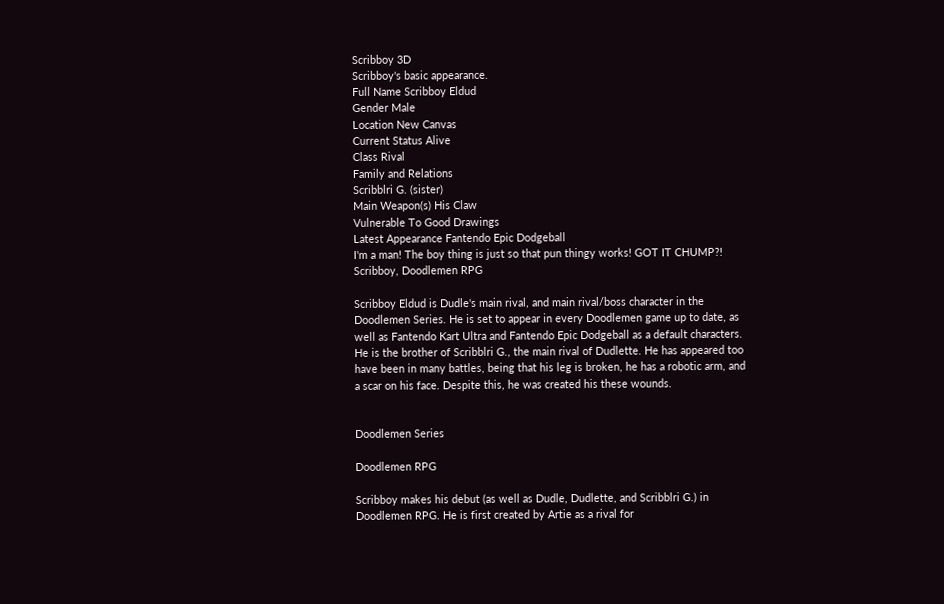Scribboy 3D
Scribboy's basic appearance.
Full Name Scribboy Eldud
Gender Male
Location New Canvas
Current Status Alive
Class Rival
Family and Relations
Scribblri G. (sister)
Main Weapon(s) His Claw
Vulnerable To Good Drawings
Latest Appearance Fantendo Epic Dodgeball
I'm a man! The boy thing is just so that pun thingy works! GOT IT CHUMP?!
Scribboy, Doodlemen RPG

Scribboy Eldud is Dudle's main rival, and main rival/boss character in the Doodlemen Series. He is set to appear in every Doodlemen game up to date, as well as Fantendo Kart Ultra and Fantendo Epic Dodgeball as a default characters. He is the brother of Scribblri G., the main rival of Dudlette. He has appeared too have been in many battles, being that his leg is broken, he has a robotic arm, and a scar on his face. Despite this, he was created his these wounds.


Doodlemen Series

Doodlemen RPG

Scribboy makes his debut (as well as Dudle, Dudlette, and Scribblri G.) in Doodlemen RPG. He is first created by Artie as a rival for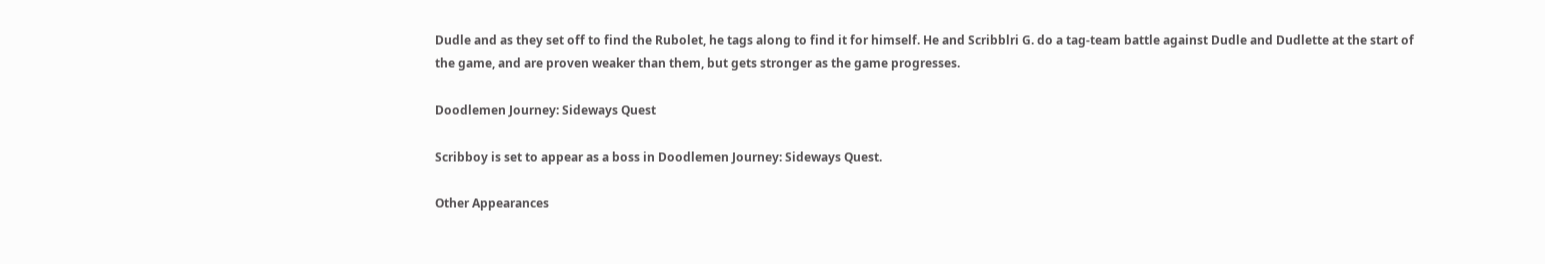Dudle and as they set off to find the Rubolet, he tags along to find it for himself. He and Scribblri G. do a tag-team battle against Dudle and Dudlette at the start of the game, and are proven weaker than them, but gets stronger as the game progresses.

Doodlemen Journey: Sideways Quest

Scribboy is set to appear as a boss in Doodlemen Journey: Sideways Quest.

Other Appearances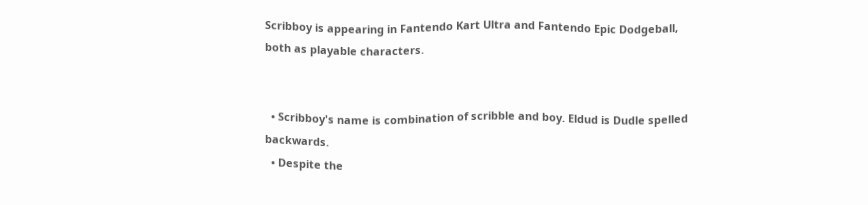Scribboy is appearing in Fantendo Kart Ultra and Fantendo Epic Dodgeball, both as playable characters.


  • Scribboy's name is combination of scribble and boy. Eldud is Dudle spelled backwards.
  • Despite the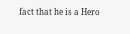fact that he is a Hero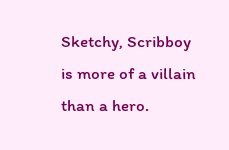Sketchy, Scribboy is more of a villain than a hero.